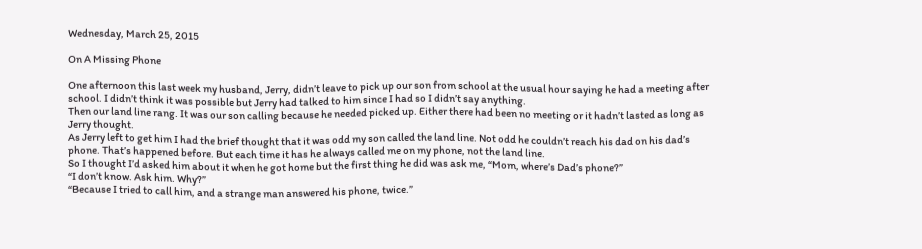Wednesday, March 25, 2015

On A Missing Phone

One afternoon this last week my husband, Jerry, didn’t leave to pick up our son from school at the usual hour saying he had a meeting after school. I didn’t think it was possible but Jerry had talked to him since I had so I didn’t say anything.
Then our land line rang. It was our son calling because he needed picked up. Either there had been no meeting or it hadn’t lasted as long as Jerry thought.
As Jerry left to get him I had the brief thought that it was odd my son called the land line. Not odd he couldn’t reach his dad on his dad’s phone. That’s happened before. But each time it has he always called me on my phone, not the land line.
So I thought I’d asked him about it when he got home but the first thing he did was ask me, “Mom, where’s Dad’s phone?”
“I don’t know. Ask him. Why?”
“Because I tried to call him, and a strange man answered his phone, twice.”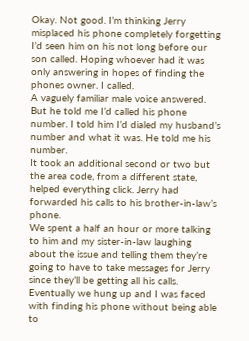Okay. Not good. I’m thinking Jerry misplaced his phone completely forgetting I’d seen him on his not long before our son called. Hoping whoever had it was only answering in hopes of finding the phones owner. I called.
A vaguely familiar male voice answered. But he told me I’d called his phone number. I told him I’d dialed my husband’s number and what it was. He told me his number.
It took an additional second or two but the area code, from a different state, helped everything click. Jerry had forwarded his calls to his brother-in-law’s phone.
We spent a half an hour or more talking to him and my sister-in-law laughing about the issue and telling them they’re going to have to take messages for Jerry since they’ll be getting all his calls.
Eventually we hung up and I was faced with finding his phone without being able to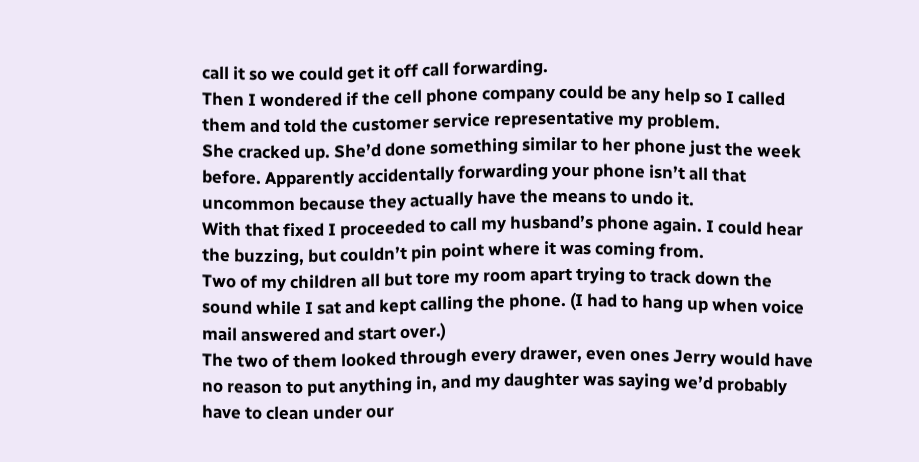call it so we could get it off call forwarding.
Then I wondered if the cell phone company could be any help so I called them and told the customer service representative my problem.
She cracked up. She’d done something similar to her phone just the week before. Apparently accidentally forwarding your phone isn’t all that uncommon because they actually have the means to undo it.
With that fixed I proceeded to call my husband’s phone again. I could hear the buzzing, but couldn’t pin point where it was coming from.
Two of my children all but tore my room apart trying to track down the sound while I sat and kept calling the phone. (I had to hang up when voice mail answered and start over.)
The two of them looked through every drawer, even ones Jerry would have no reason to put anything in, and my daughter was saying we’d probably have to clean under our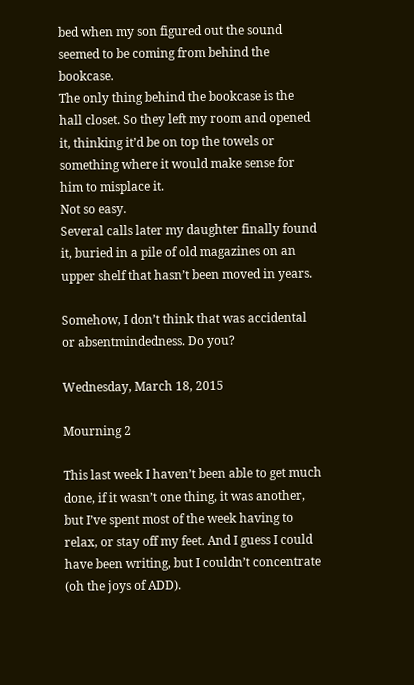bed when my son figured out the sound seemed to be coming from behind the bookcase.
The only thing behind the bookcase is the hall closet. So they left my room and opened it, thinking it’d be on top the towels or something where it would make sense for him to misplace it.
Not so easy.
Several calls later my daughter finally found it, buried in a pile of old magazines on an upper shelf that hasn’t been moved in years.

Somehow, I don’t think that was accidental or absentmindedness. Do you?

Wednesday, March 18, 2015

Mourning 2

This last week I haven’t been able to get much done, if it wasn’t one thing, it was another, but I’ve spent most of the week having to relax, or stay off my feet. And I guess I could have been writing, but I couldn’t concentrate (oh the joys of ADD).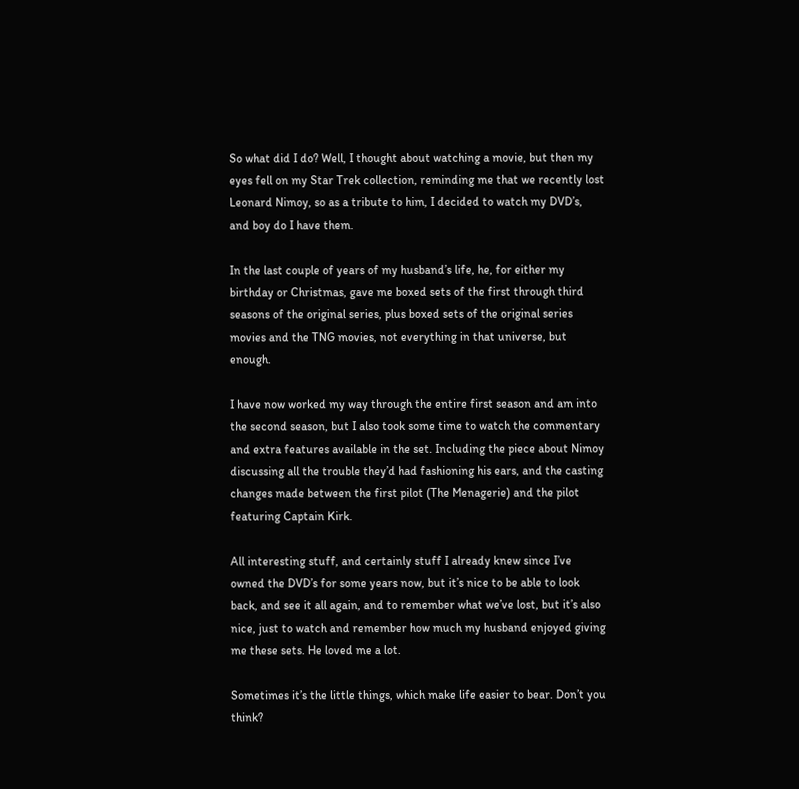So what did I do? Well, I thought about watching a movie, but then my eyes fell on my Star Trek collection, reminding me that we recently lost Leonard Nimoy, so as a tribute to him, I decided to watch my DVD’s, and boy do I have them.

In the last couple of years of my husband’s life, he, for either my birthday or Christmas, gave me boxed sets of the first through third seasons of the original series, plus boxed sets of the original series movies and the TNG movies, not everything in that universe, but enough.

I have now worked my way through the entire first season and am into the second season, but I also took some time to watch the commentary and extra features available in the set. Including the piece about Nimoy discussing all the trouble they’d had fashioning his ears, and the casting changes made between the first pilot (The Menagerie) and the pilot featuring Captain Kirk.

All interesting stuff, and certainly stuff I already knew since I’ve owned the DVD’s for some years now, but it’s nice to be able to look back, and see it all again, and to remember what we’ve lost, but it’s also nice, just to watch and remember how much my husband enjoyed giving me these sets. He loved me a lot.

Sometimes it’s the little things, which make life easier to bear. Don’t you think?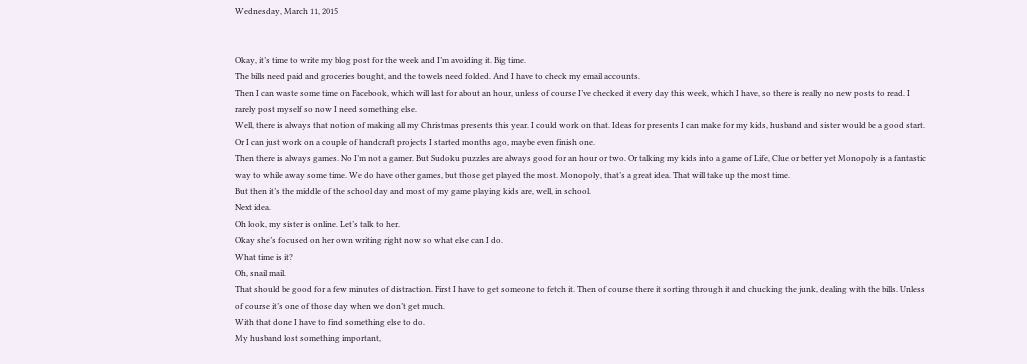Wednesday, March 11, 2015


Okay, it’s time to write my blog post for the week and I’m avoiding it. Big time.
The bills need paid and groceries bought, and the towels need folded. And I have to check my email accounts.
Then I can waste some time on Facebook, which will last for about an hour, unless of course I’ve checked it every day this week, which I have, so there is really no new posts to read. I rarely post myself so now I need something else.
Well, there is always that notion of making all my Christmas presents this year. I could work on that. Ideas for presents I can make for my kids, husband and sister would be a good start. Or I can just work on a couple of handcraft projects I started months ago, maybe even finish one.
Then there is always games. No I’m not a gamer. But Sudoku puzzles are always good for an hour or two. Or talking my kids into a game of Life, Clue or better yet Monopoly is a fantastic way to while away some time. We do have other games, but those get played the most. Monopoly, that’s a great idea. That will take up the most time.
But then it’s the middle of the school day and most of my game playing kids are, well, in school.
Next idea.
Oh look, my sister is online. Let’s talk to her.
Okay she’s focused on her own writing right now so what else can I do.
What time is it?
Oh, snail mail.
That should be good for a few minutes of distraction. First I have to get someone to fetch it. Then of course there it sorting through it and chucking the junk, dealing with the bills. Unless of course it’s one of those day when we don’t get much.
With that done I have to find something else to do.
My husband lost something important,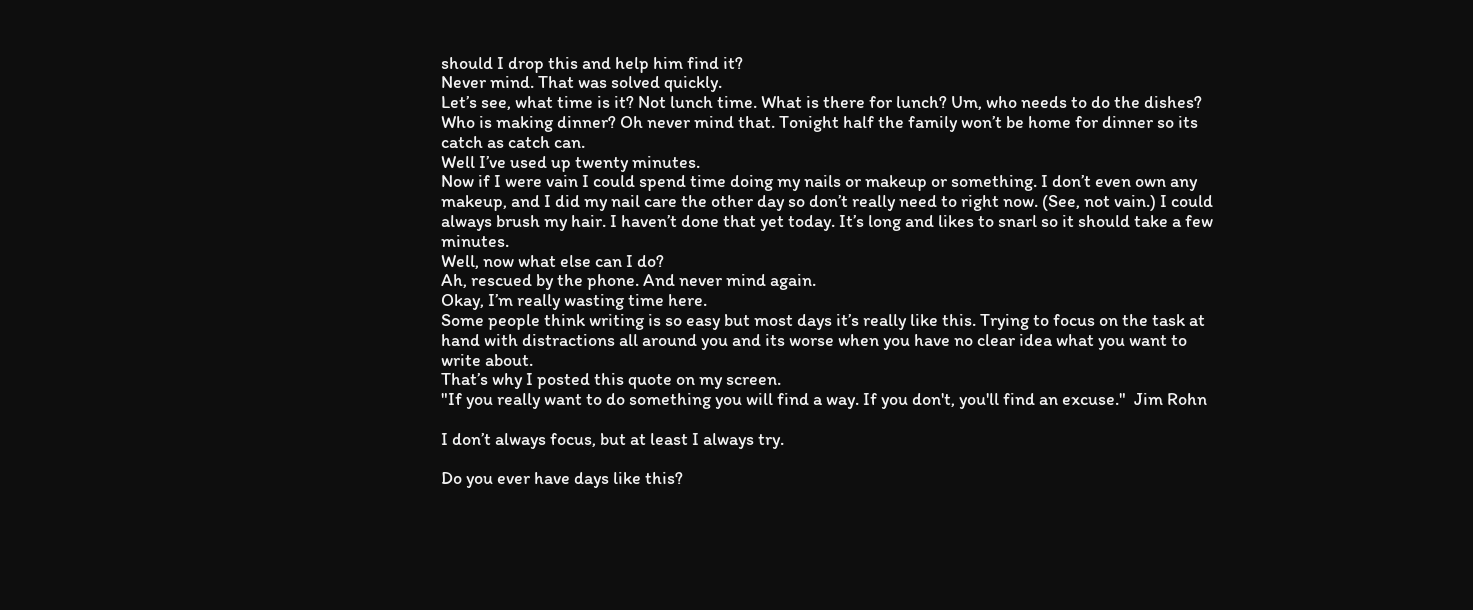should I drop this and help him find it?
Never mind. That was solved quickly.
Let’s see, what time is it? Not lunch time. What is there for lunch? Um, who needs to do the dishes? Who is making dinner? Oh never mind that. Tonight half the family won’t be home for dinner so its catch as catch can.
Well I’ve used up twenty minutes.
Now if I were vain I could spend time doing my nails or makeup or something. I don’t even own any makeup, and I did my nail care the other day so don’t really need to right now. (See, not vain.) I could always brush my hair. I haven’t done that yet today. It’s long and likes to snarl so it should take a few minutes.
Well, now what else can I do?
Ah, rescued by the phone. And never mind again.
Okay, I’m really wasting time here.
Some people think writing is so easy but most days it’s really like this. Trying to focus on the task at hand with distractions all around you and its worse when you have no clear idea what you want to write about.
That’s why I posted this quote on my screen.
"If you really want to do something you will find a way. If you don't, you'll find an excuse."  Jim Rohn

I don’t always focus, but at least I always try.

Do you ever have days like this?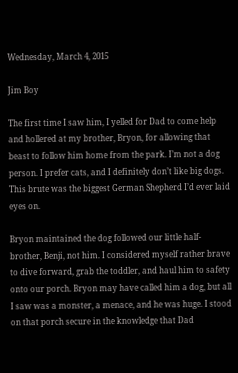Wednesday, March 4, 2015

Jim Boy

The first time I saw him, I yelled for Dad to come help and hollered at my brother, Bryon, for allowing that beast to follow him home from the park. I’m not a dog person. I prefer cats, and I definitely don’t like big dogs. This brute was the biggest German Shepherd I’d ever laid eyes on.

Bryon maintained the dog followed our little half-brother, Benji, not him. I considered myself rather brave to dive forward, grab the toddler, and haul him to safety onto our porch. Bryon may have called him a dog, but all I saw was a monster, a menace, and he was huge. I stood on that porch secure in the knowledge that Dad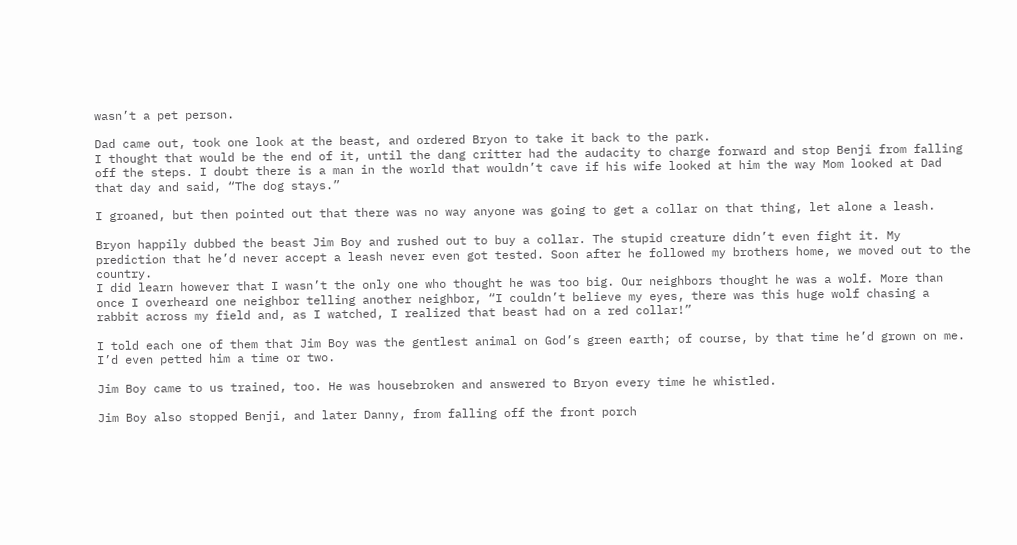wasn’t a pet person.

Dad came out, took one look at the beast, and ordered Bryon to take it back to the park.
I thought that would be the end of it, until the dang critter had the audacity to charge forward and stop Benji from falling off the steps. I doubt there is a man in the world that wouldn’t cave if his wife looked at him the way Mom looked at Dad that day and said, “The dog stays.”

I groaned, but then pointed out that there was no way anyone was going to get a collar on that thing, let alone a leash.

Bryon happily dubbed the beast Jim Boy and rushed out to buy a collar. The stupid creature didn’t even fight it. My prediction that he’d never accept a leash never even got tested. Soon after he followed my brothers home, we moved out to the country.
I did learn however that I wasn’t the only one who thought he was too big. Our neighbors thought he was a wolf. More than once I overheard one neighbor telling another neighbor, “I couldn’t believe my eyes, there was this huge wolf chasing a rabbit across my field and, as I watched, I realized that beast had on a red collar!”

I told each one of them that Jim Boy was the gentlest animal on God’s green earth; of course, by that time he’d grown on me. I’d even petted him a time or two.

Jim Boy came to us trained, too. He was housebroken and answered to Bryon every time he whistled.

Jim Boy also stopped Benji, and later Danny, from falling off the front porch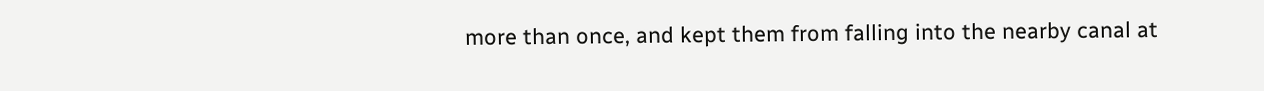more than once, and kept them from falling into the nearby canal at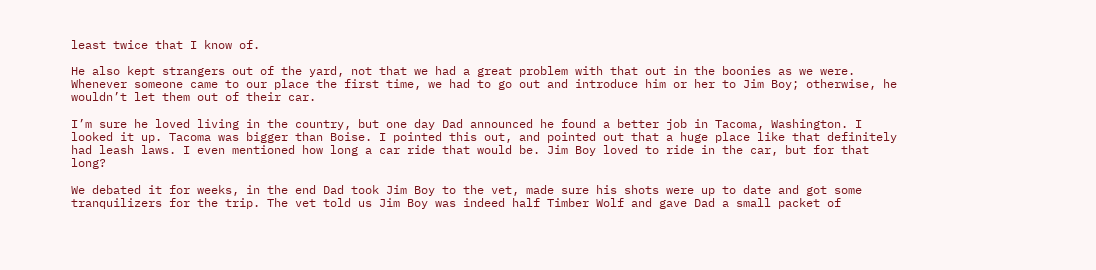least twice that I know of.

He also kept strangers out of the yard, not that we had a great problem with that out in the boonies as we were. Whenever someone came to our place the first time, we had to go out and introduce him or her to Jim Boy; otherwise, he wouldn’t let them out of their car.

I’m sure he loved living in the country, but one day Dad announced he found a better job in Tacoma, Washington. I looked it up. Tacoma was bigger than Boise. I pointed this out, and pointed out that a huge place like that definitely had leash laws. I even mentioned how long a car ride that would be. Jim Boy loved to ride in the car, but for that long?

We debated it for weeks, in the end Dad took Jim Boy to the vet, made sure his shots were up to date and got some tranquilizers for the trip. The vet told us Jim Boy was indeed half Timber Wolf and gave Dad a small packet of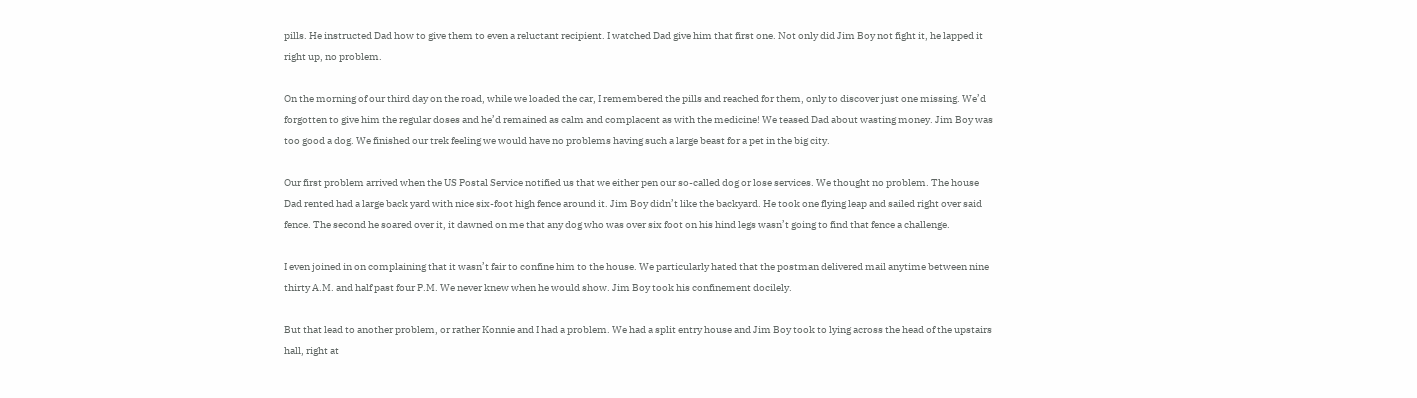pills. He instructed Dad how to give them to even a reluctant recipient. I watched Dad give him that first one. Not only did Jim Boy not fight it, he lapped it right up, no problem.

On the morning of our third day on the road, while we loaded the car, I remembered the pills and reached for them, only to discover just one missing. We’d forgotten to give him the regular doses and he’d remained as calm and complacent as with the medicine! We teased Dad about wasting money. Jim Boy was too good a dog. We finished our trek feeling we would have no problems having such a large beast for a pet in the big city.

Our first problem arrived when the US Postal Service notified us that we either pen our so-called dog or lose services. We thought no problem. The house Dad rented had a large back yard with nice six-foot high fence around it. Jim Boy didn’t like the backyard. He took one flying leap and sailed right over said fence. The second he soared over it, it dawned on me that any dog who was over six foot on his hind legs wasn’t going to find that fence a challenge.

I even joined in on complaining that it wasn’t fair to confine him to the house. We particularly hated that the postman delivered mail anytime between nine thirty A.M. and half past four P.M. We never knew when he would show. Jim Boy took his confinement docilely.

But that lead to another problem, or rather Konnie and I had a problem. We had a split entry house and Jim Boy took to lying across the head of the upstairs hall, right at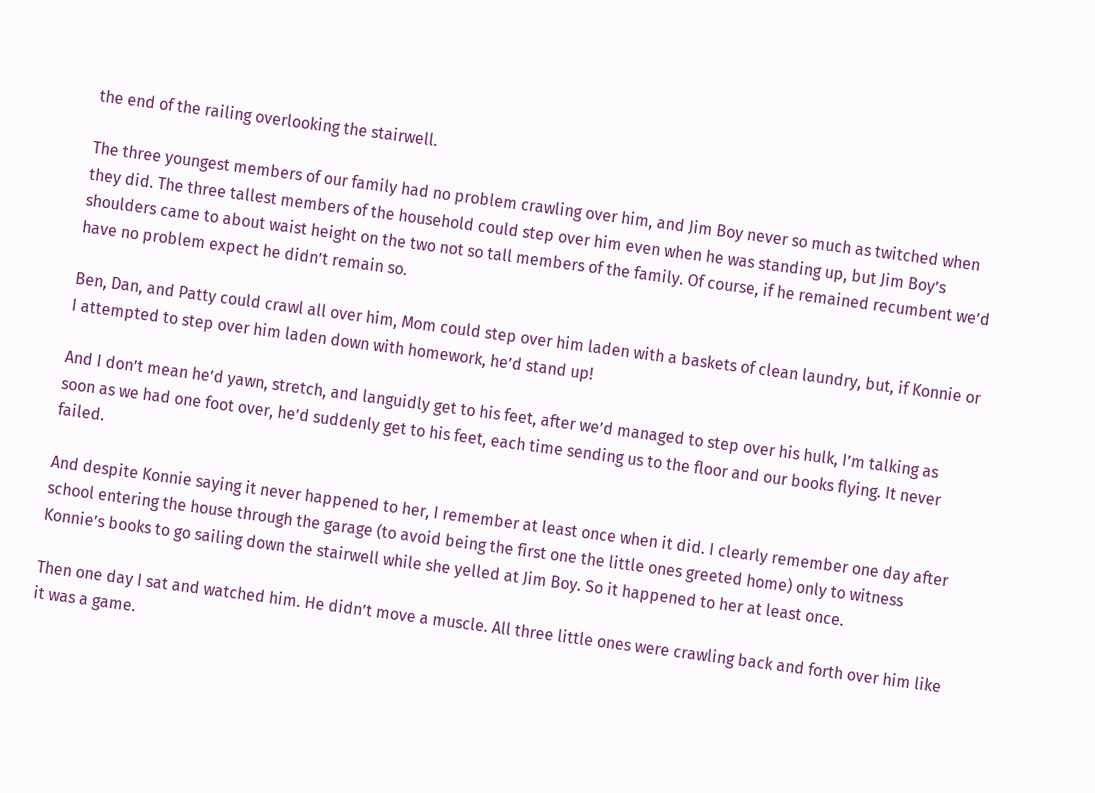the end of the railing overlooking the stairwell.

The three youngest members of our family had no problem crawling over him, and Jim Boy never so much as twitched when they did. The three tallest members of the household could step over him even when he was standing up, but Jim Boy’s shoulders came to about waist height on the two not so tall members of the family. Of course, if he remained recumbent we’d have no problem expect he didn’t remain so.

Ben, Dan, and Patty could crawl all over him, Mom could step over him laden with a baskets of clean laundry, but, if Konnie or I attempted to step over him laden down with homework, he’d stand up!

And I don’t mean he’d yawn, stretch, and languidly get to his feet, after we’d managed to step over his hulk, I’m talking as soon as we had one foot over, he’d suddenly get to his feet, each time sending us to the floor and our books flying. It never failed.

And despite Konnie saying it never happened to her, I remember at least once when it did. I clearly remember one day after school entering the house through the garage (to avoid being the first one the little ones greeted home) only to witness Konnie’s books to go sailing down the stairwell while she yelled at Jim Boy. So it happened to her at least once.

Then one day I sat and watched him. He didn’t move a muscle. All three little ones were crawling back and forth over him like it was a game.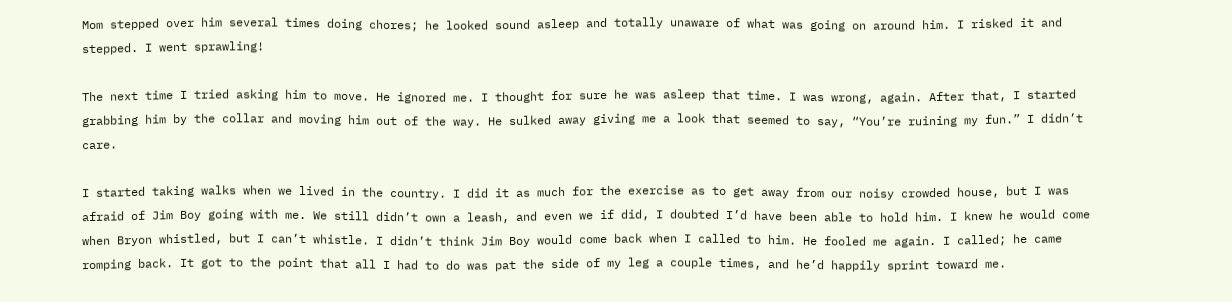Mom stepped over him several times doing chores; he looked sound asleep and totally unaware of what was going on around him. I risked it and stepped. I went sprawling!

The next time I tried asking him to move. He ignored me. I thought for sure he was asleep that time. I was wrong, again. After that, I started grabbing him by the collar and moving him out of the way. He sulked away giving me a look that seemed to say, “You’re ruining my fun.” I didn’t care.

I started taking walks when we lived in the country. I did it as much for the exercise as to get away from our noisy crowded house, but I was afraid of Jim Boy going with me. We still didn’t own a leash, and even we if did, I doubted I’d have been able to hold him. I knew he would come when Bryon whistled, but I can’t whistle. I didn’t think Jim Boy would come back when I called to him. He fooled me again. I called; he came romping back. It got to the point that all I had to do was pat the side of my leg a couple times, and he’d happily sprint toward me.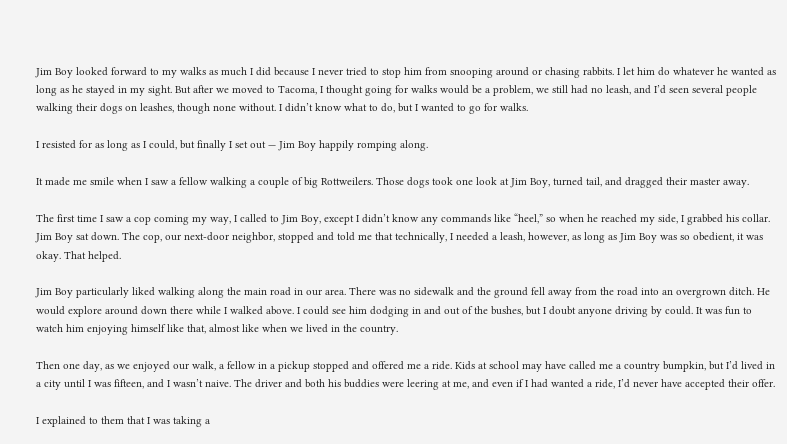Jim Boy looked forward to my walks as much I did because I never tried to stop him from snooping around or chasing rabbits. I let him do whatever he wanted as long as he stayed in my sight. But after we moved to Tacoma, I thought going for walks would be a problem, we still had no leash, and I’d seen several people walking their dogs on leashes, though none without. I didn’t know what to do, but I wanted to go for walks.

I resisted for as long as I could, but finally I set out — Jim Boy happily romping along.

It made me smile when I saw a fellow walking a couple of big Rottweilers. Those dogs took one look at Jim Boy, turned tail, and dragged their master away.

The first time I saw a cop coming my way, I called to Jim Boy, except I didn’t know any commands like “heel,” so when he reached my side, I grabbed his collar. Jim Boy sat down. The cop, our next-door neighbor, stopped and told me that technically, I needed a leash, however, as long as Jim Boy was so obedient, it was okay. That helped.

Jim Boy particularly liked walking along the main road in our area. There was no sidewalk and the ground fell away from the road into an overgrown ditch. He would explore around down there while I walked above. I could see him dodging in and out of the bushes, but I doubt anyone driving by could. It was fun to watch him enjoying himself like that, almost like when we lived in the country.

Then one day, as we enjoyed our walk, a fellow in a pickup stopped and offered me a ride. Kids at school may have called me a country bumpkin, but I’d lived in a city until I was fifteen, and I wasn’t naive. The driver and both his buddies were leering at me, and even if I had wanted a ride, I’d never have accepted their offer.

I explained to them that I was taking a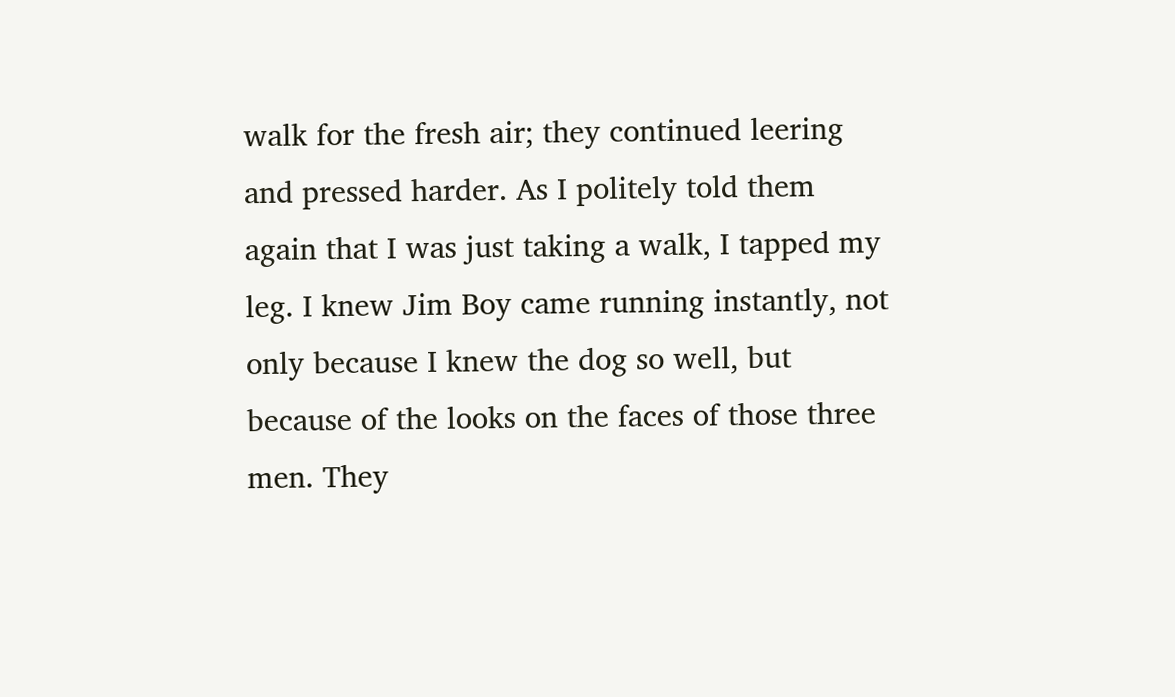walk for the fresh air; they continued leering and pressed harder. As I politely told them again that I was just taking a walk, I tapped my leg. I knew Jim Boy came running instantly, not only because I knew the dog so well, but because of the looks on the faces of those three men. They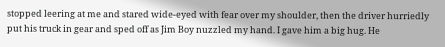stopped leering at me and stared wide-eyed with fear over my shoulder, then the driver hurriedly put his truck in gear and sped off as Jim Boy nuzzled my hand. I gave him a big hug. He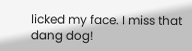licked my face. I miss that dang dog!